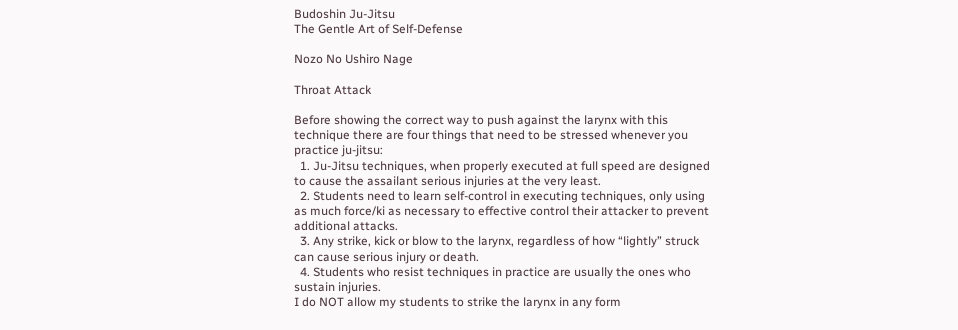Budoshin Ju-Jitsu
The Gentle Art of Self-Defense

Nozo No Ushiro Nage

Throat Attack

Before showing the correct way to push against the larynx with this technique there are four things that need to be stressed whenever you practice ju-jitsu:
  1. Ju-Jitsu techniques, when properly executed at full speed are designed to cause the assailant serious injuries at the very least.
  2. Students need to learn self-control in executing techniques, only using as much force/ki as necessary to effective control their attacker to prevent additional attacks.
  3. Any strike, kick or blow to the larynx, regardless of how “lightly” struck can cause serious injury or death.
  4. Students who resist techniques in practice are usually the ones who sustain injuries.
I do NOT allow my students to strike the larynx in any form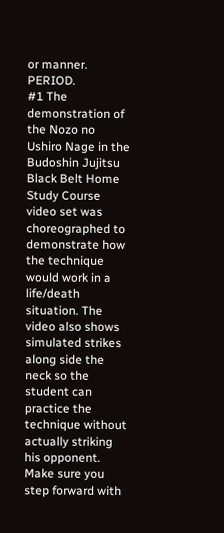or manner. PERIOD.
#1 The demonstration of the Nozo no Ushiro Nage in the Budoshin Jujitsu Black Belt Home Study Course video set was choreographed to demonstrate how the technique would work in a life/death situation. The video also shows simulated strikes along side the neck so the student can practice the technique without actually striking his opponent. Make sure you step forward with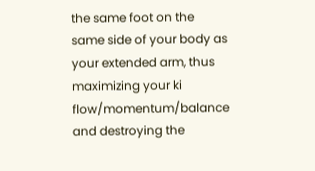the same foot on the same side of your body as your extended arm, thus maximizing your ki flow/momentum/balance and destroying the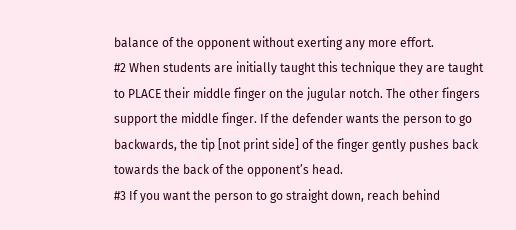balance of the opponent without exerting any more effort.
#2 When students are initially taught this technique they are taught to PLACE their middle finger on the jugular notch. The other fingers support the middle finger. If the defender wants the person to go backwards, the tip [not print side] of the finger gently pushes back towards the back of the opponent’s head.
#3 If you want the person to go straight down, reach behind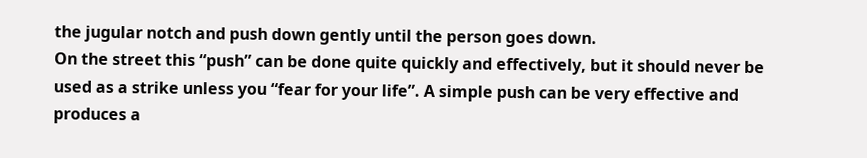the jugular notch and push down gently until the person goes down.
On the street this “push” can be done quite quickly and effectively, but it should never be used as a strike unless you “fear for your life”. A simple push can be very effective and produces a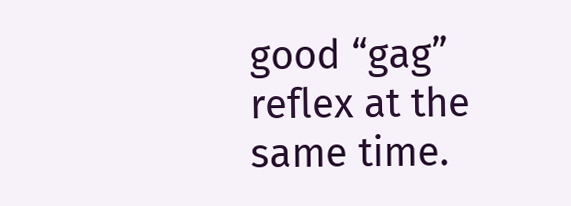good “gag” reflex at the same time.